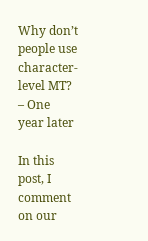Why don’t people use character-level MT? – One year later

In this post, I comment on our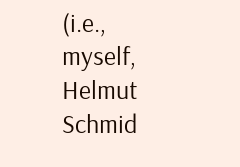(i.e., myself, Helmut Schmid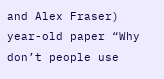and Alex Fraser)
year-old paper “Why don’t people use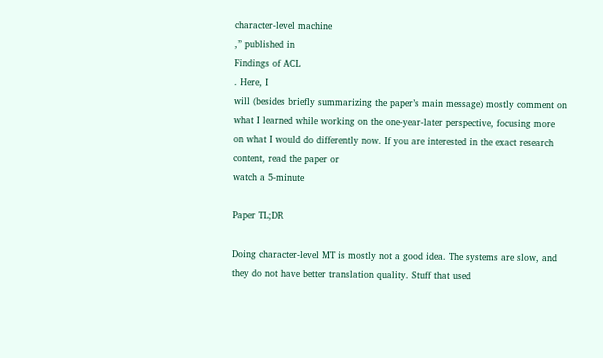character-level machine
,” published in
Findings of ACL
. Here, I
will (besides briefly summarizing the paper’s main message) mostly comment on
what I learned while working on the one-year-later perspective, focusing more
on what I would do differently now. If you are interested in the exact research
content, read the paper or
watch a 5-minute

Paper TL;DR

Doing character-level MT is mostly not a good idea. The systems are slow, and
they do not have better translation quality. Stuff that used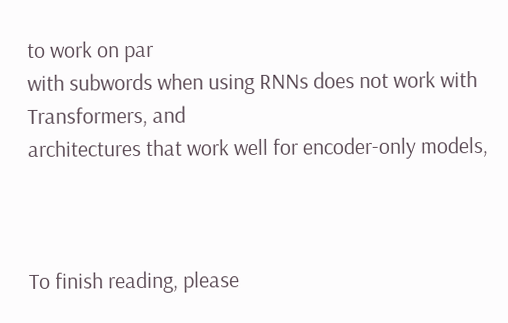to work on par
with subwords when using RNNs does not work with Transformers, and
architectures that work well for encoder-only models,



To finish reading, please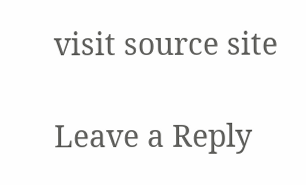visit source site

Leave a Reply